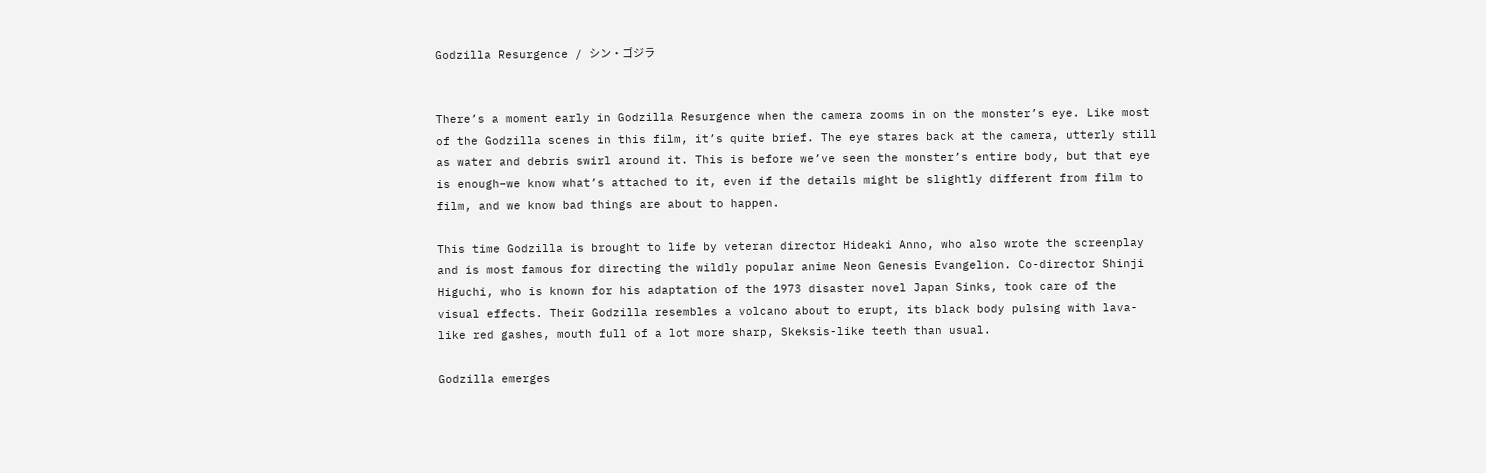Godzilla Resurgence / シン・ゴジラ


There’s a moment early in Godzilla Resurgence when the camera zooms in on the monster’s eye. Like most of the Godzilla scenes in this film, it’s quite brief. The eye stares back at the camera, utterly still as water and debris swirl around it. This is before we’ve seen the monster’s entire body, but that eye is enough–we know what’s attached to it, even if the details might be slightly different from film to film, and we know bad things are about to happen.

This time Godzilla is brought to life by veteran director Hideaki Anno, who also wrote the screenplay and is most famous for directing the wildly popular anime Neon Genesis Evangelion. Co-director Shinji Higuchi, who is known for his adaptation of the 1973 disaster novel Japan Sinks, took care of the visual effects. Their Godzilla resembles a volcano about to erupt, its black body pulsing with lava-like red gashes, mouth full of a lot more sharp, Skeksis-like teeth than usual.

Godzilla emerges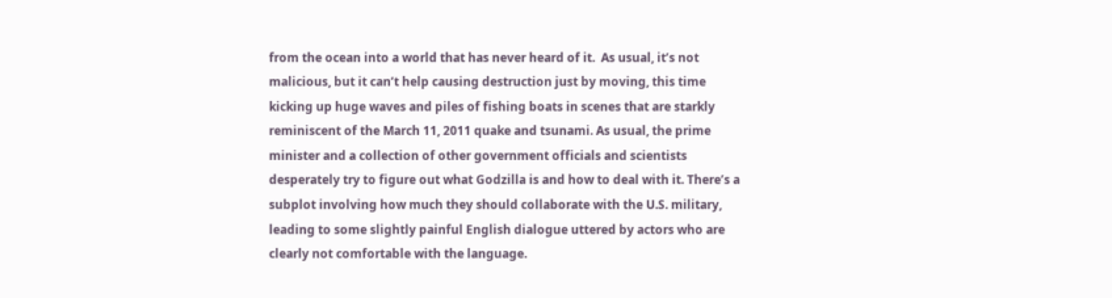from the ocean into a world that has never heard of it.  As usual, it’s not malicious, but it can’t help causing destruction just by moving, this time kicking up huge waves and piles of fishing boats in scenes that are starkly reminiscent of the March 11, 2011 quake and tsunami. As usual, the prime minister and a collection of other government officials and scientists desperately try to figure out what Godzilla is and how to deal with it. There’s a subplot involving how much they should collaborate with the U.S. military, leading to some slightly painful English dialogue uttered by actors who are clearly not comfortable with the language.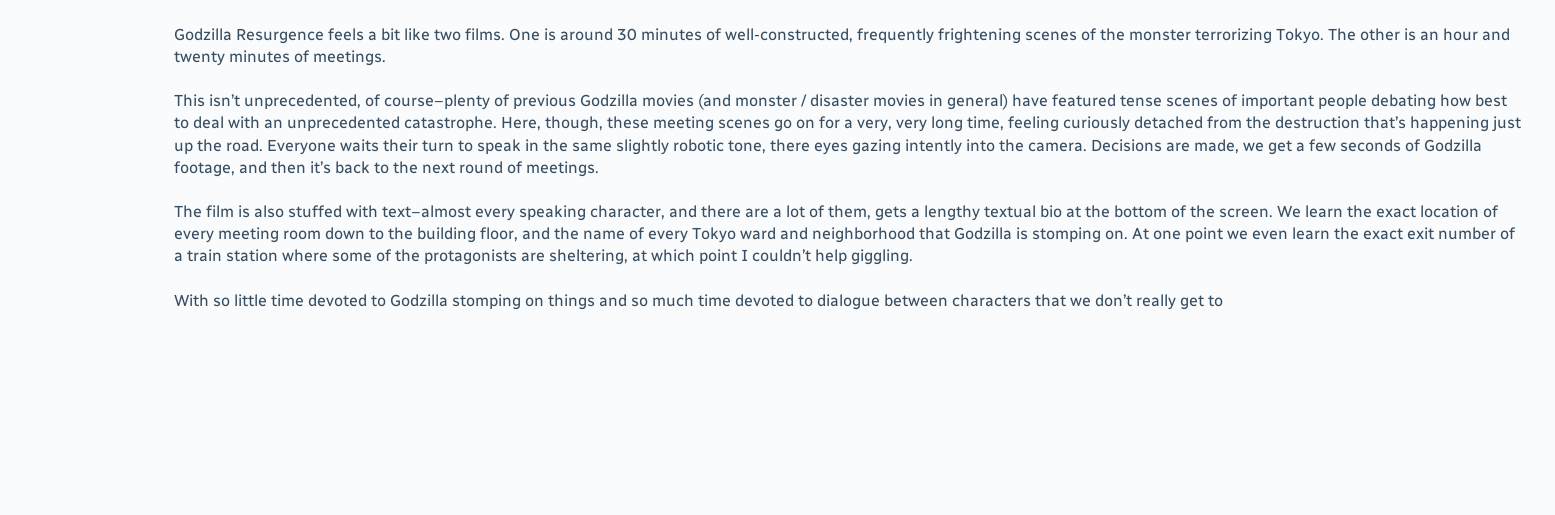Godzilla Resurgence feels a bit like two films. One is around 30 minutes of well-constructed, frequently frightening scenes of the monster terrorizing Tokyo. The other is an hour and twenty minutes of meetings.

This isn’t unprecedented, of course–plenty of previous Godzilla movies (and monster / disaster movies in general) have featured tense scenes of important people debating how best to deal with an unprecedented catastrophe. Here, though, these meeting scenes go on for a very, very long time, feeling curiously detached from the destruction that’s happening just up the road. Everyone waits their turn to speak in the same slightly robotic tone, there eyes gazing intently into the camera. Decisions are made, we get a few seconds of Godzilla footage, and then it’s back to the next round of meetings.

The film is also stuffed with text–almost every speaking character, and there are a lot of them, gets a lengthy textual bio at the bottom of the screen. We learn the exact location of every meeting room down to the building floor, and the name of every Tokyo ward and neighborhood that Godzilla is stomping on. At one point we even learn the exact exit number of a train station where some of the protagonists are sheltering, at which point I couldn’t help giggling.

With so little time devoted to Godzilla stomping on things and so much time devoted to dialogue between characters that we don’t really get to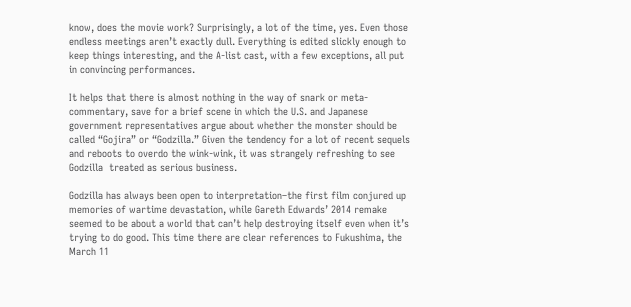know, does the movie work? Surprisingly, a lot of the time, yes. Even those endless meetings aren’t exactly dull. Everything is edited slickly enough to keep things interesting, and the A-list cast, with a few exceptions, all put in convincing performances.

It helps that there is almost nothing in the way of snark or meta-commentary, save for a brief scene in which the U.S. and Japanese government representatives argue about whether the monster should be called “Gojira” or “Godzilla.” Given the tendency for a lot of recent sequels and reboots to overdo the wink-wink, it was strangely refreshing to see Godzilla  treated as serious business.

Godzilla has always been open to interpretation–the first film conjured up memories of wartime devastation, while Gareth Edwards’ 2014 remake seemed to be about a world that can’t help destroying itself even when it’s trying to do good. This time there are clear references to Fukushima, the March 11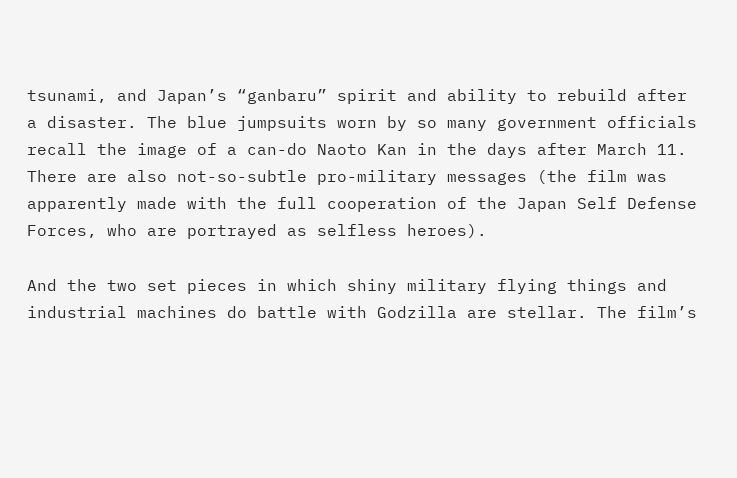tsunami, and Japan’s “ganbaru” spirit and ability to rebuild after a disaster. The blue jumpsuits worn by so many government officials recall the image of a can-do Naoto Kan in the days after March 11. There are also not-so-subtle pro-military messages (the film was apparently made with the full cooperation of the Japan Self Defense Forces, who are portrayed as selfless heroes).

And the two set pieces in which shiny military flying things and industrial machines do battle with Godzilla are stellar. The film’s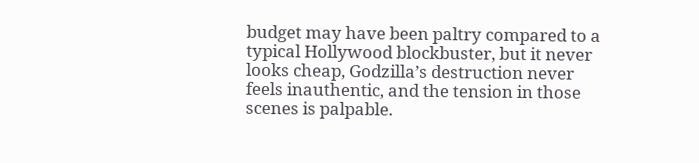budget may have been paltry compared to a typical Hollywood blockbuster, but it never looks cheap, Godzilla’s destruction never feels inauthentic, and the tension in those scenes is palpable.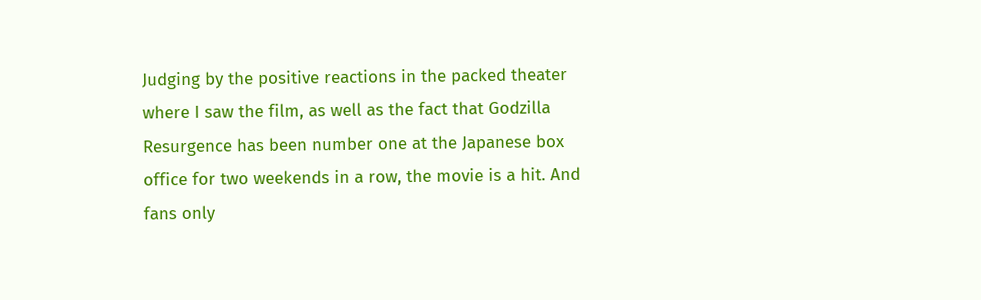Judging by the positive reactions in the packed theater where I saw the film, as well as the fact that Godzilla Resurgence has been number one at the Japanese box office for two weekends in a row, the movie is a hit. And fans only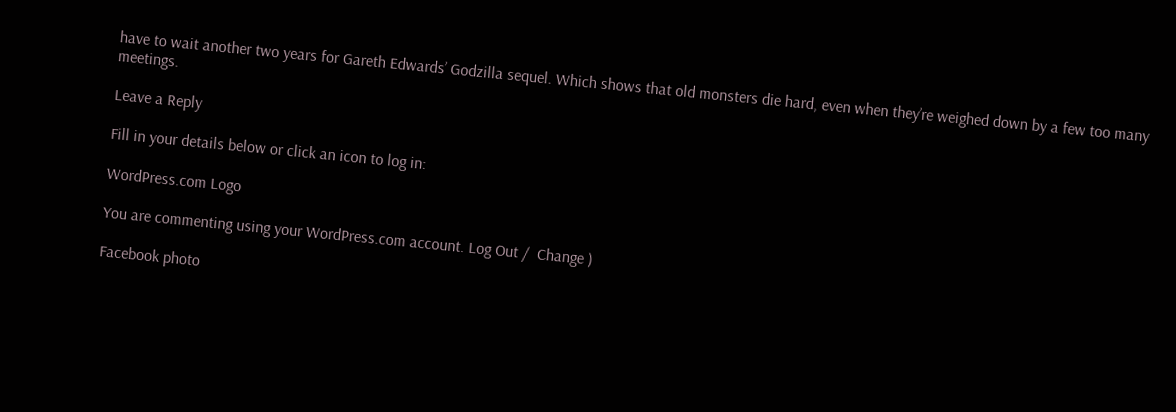have to wait another two years for Gareth Edwards’ Godzilla sequel. Which shows that old monsters die hard, even when they’re weighed down by a few too many meetings.

Leave a Reply

Fill in your details below or click an icon to log in:

WordPress.com Logo

You are commenting using your WordPress.com account. Log Out /  Change )

Facebook photo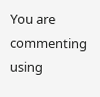You are commenting using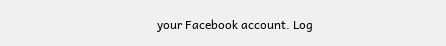your Facebook account. Log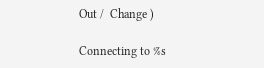Out /  Change )

Connecting to %s